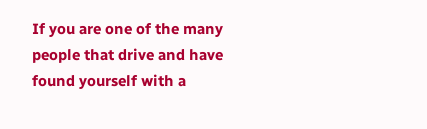If you are one of the many people that drive and have found yourself with a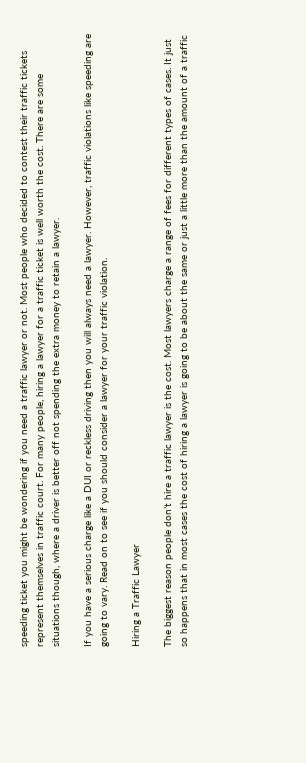speeding ticket you might be wondering if you need a traffic lawyer or not. Most people who decided to contest their traffic tickets represent themselves in traffic court. For many people, hiring a lawyer for a traffic ticket is well worth the cost. There are some situations though, where a driver is better off not spending the extra money to retain a lawyer.

If you have a serious charge like a DUI or reckless driving then you will always need a lawyer. However, traffic violations like speeding are going to vary. Read on to see if you should consider a lawyer for your traffic violation.

Hiring a Traffic Lawyer

The biggest reason people don’t hire a traffic lawyer is the cost. Most lawyers charge a range of fees for different types of cases. It just so happens that in most cases the cost of hiring a lawyer is going to be about the same or just a little more than the amount of a traffic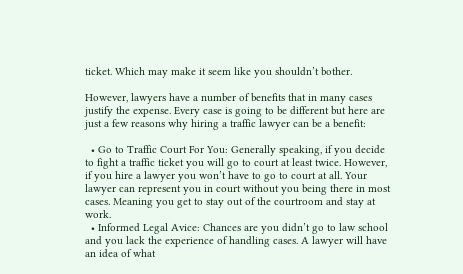ticket. Which may make it seem like you shouldn’t bother.

However, lawyers have a number of benefits that in many cases justify the expense. Every case is going to be different but here are just a few reasons why hiring a traffic lawyer can be a benefit:

  • Go to Traffic Court For You: Generally speaking, if you decide to fight a traffic ticket you will go to court at least twice. However, if you hire a lawyer you won’t have to go to court at all. Your lawyer can represent you in court without you being there in most cases. Meaning you get to stay out of the courtroom and stay at work.
  • Informed Legal Avice: Chances are you didn’t go to law school and you lack the experience of handling cases. A lawyer will have an idea of what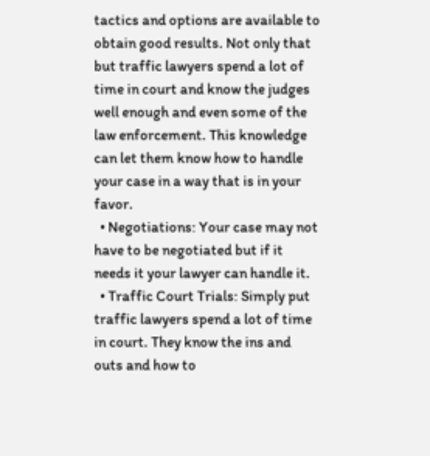tactics and options are available to obtain good results. Not only that but traffic lawyers spend a lot of time in court and know the judges well enough and even some of the law enforcement. This knowledge can let them know how to handle your case in a way that is in your favor.
  • Negotiations: Your case may not have to be negotiated but if it needs it your lawyer can handle it.
  • Traffic Court Trials: Simply put traffic lawyers spend a lot of time in court. They know the ins and outs and how to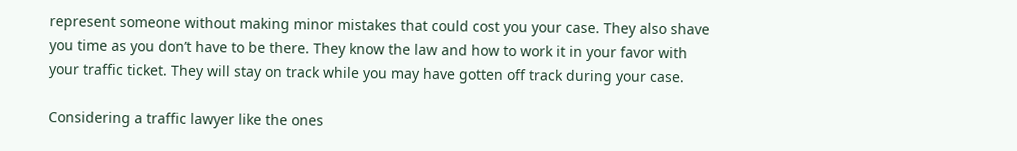represent someone without making minor mistakes that could cost you your case. They also shave you time as you don’t have to be there. They know the law and how to work it in your favor with your traffic ticket. They will stay on track while you may have gotten off track during your case.

Considering a traffic lawyer like the ones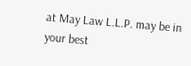at May Law L.L.P. may be in your best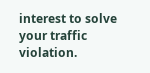interest to solve your traffic violation.